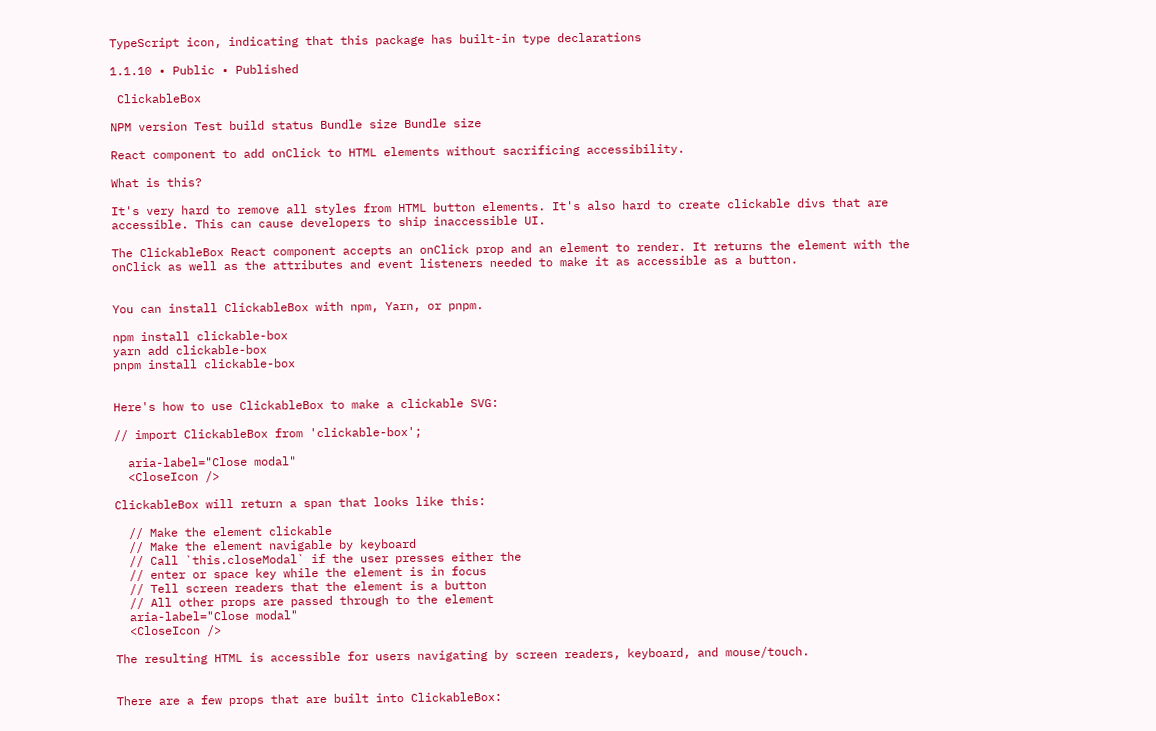TypeScript icon, indicating that this package has built-in type declarations

1.1.10 • Public • Published

 ClickableBox

NPM version Test build status Bundle size Bundle size

React component to add onClick to HTML elements without sacrificing accessibility.

What is this?

It's very hard to remove all styles from HTML button elements. It's also hard to create clickable divs that are accessible. This can cause developers to ship inaccessible UI.

The ClickableBox React component accepts an onClick prop and an element to render. It returns the element with the onClick as well as the attributes and event listeners needed to make it as accessible as a button.


You can install ClickableBox with npm, Yarn, or pnpm.

npm install clickable-box
yarn add clickable-box
pnpm install clickable-box


Here's how to use ClickableBox to make a clickable SVG:

// import ClickableBox from 'clickable-box';

  aria-label="Close modal"
  <CloseIcon />

ClickableBox will return a span that looks like this:

  // Make the element clickable
  // Make the element navigable by keyboard
  // Call `this.closeModal` if the user presses either the
  // enter or space key while the element is in focus
  // Tell screen readers that the element is a button
  // All other props are passed through to the element
  aria-label="Close modal"
  <CloseIcon />

The resulting HTML is accessible for users navigating by screen readers, keyboard, and mouse/touch.


There are a few props that are built into ClickableBox: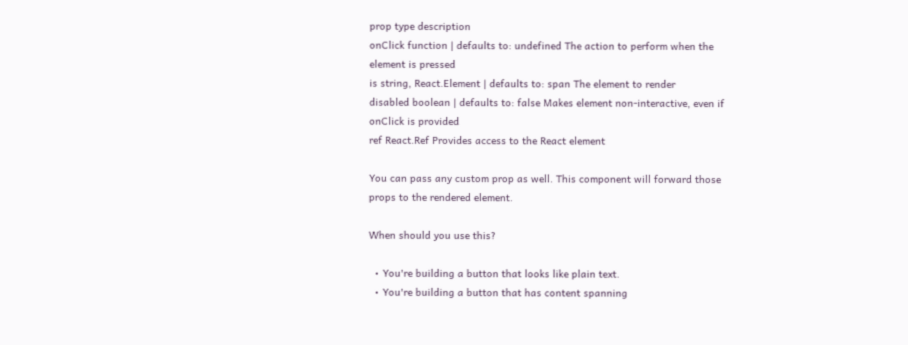prop type description
onClick function | defaults to: undefined The action to perform when the element is pressed
is string, React.Element | defaults to: span The element to render
disabled boolean | defaults to: false Makes element non-interactive, even if onClick is provided
ref React.Ref Provides access to the React element

You can pass any custom prop as well. This component will forward those props to the rendered element.

When should you use this?

  • You're building a button that looks like plain text.
  • You're building a button that has content spanning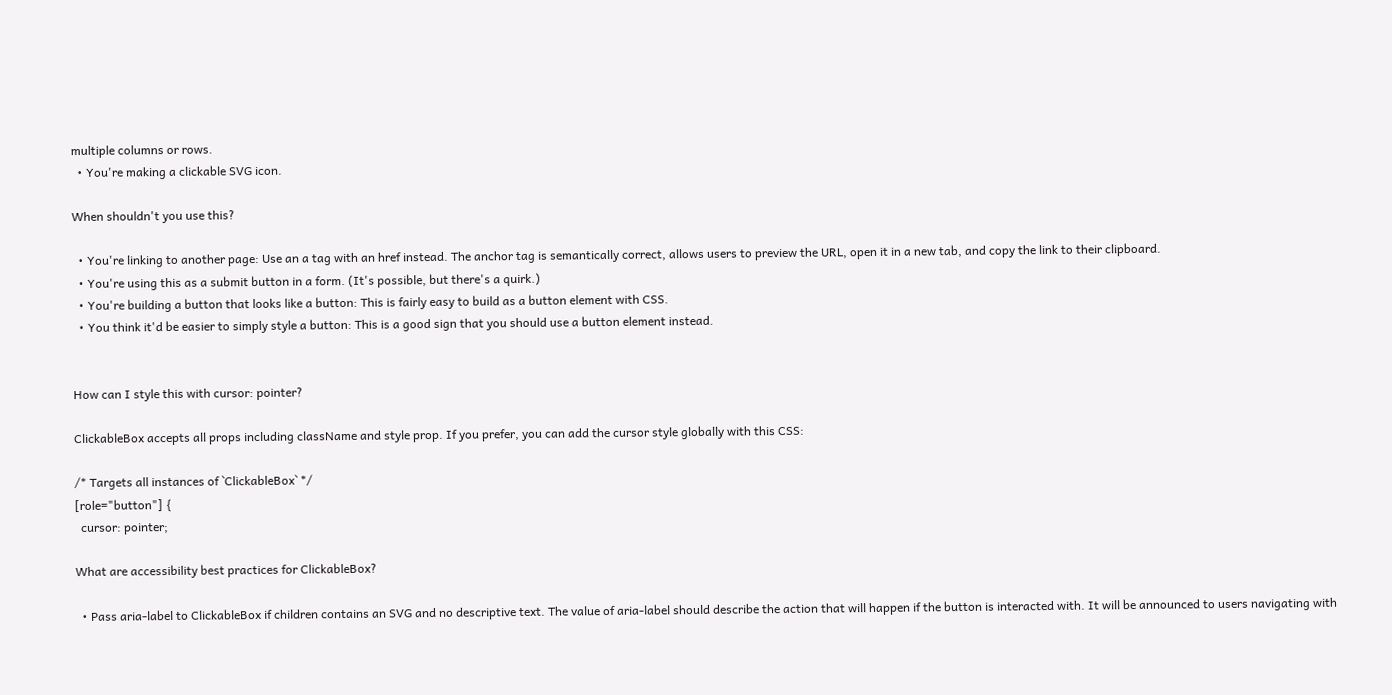multiple columns or rows.
  • You're making a clickable SVG icon.

When shouldn't you use this?

  • You're linking to another page: Use an a tag with an href instead. The anchor tag is semantically correct, allows users to preview the URL, open it in a new tab, and copy the link to their clipboard.
  • You're using this as a submit button in a form. (It's possible, but there's a quirk.)
  • You're building a button that looks like a button: This is fairly easy to build as a button element with CSS.
  • You think it'd be easier to simply style a button: This is a good sign that you should use a button element instead.


How can I style this with cursor: pointer?

ClickableBox accepts all props including className and style prop. If you prefer, you can add the cursor style globally with this CSS:

/* Targets all instances of `ClickableBox` */
[role="button"] {
  cursor: pointer;

What are accessibility best practices for ClickableBox?

  • Pass aria-label to ClickableBox if children contains an SVG and no descriptive text. The value of aria-label should describe the action that will happen if the button is interacted with. It will be announced to users navigating with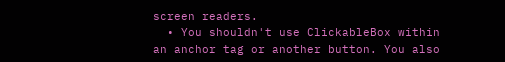screen readers.
  • You shouldn't use ClickableBox within an anchor tag or another button. You also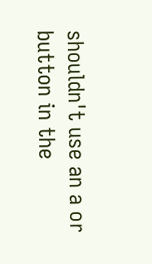shouldn't use an a or button in the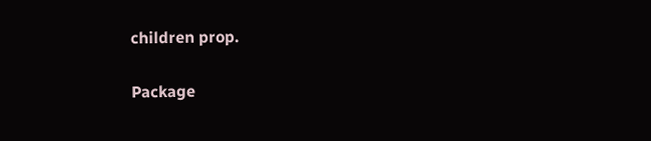children prop.

Package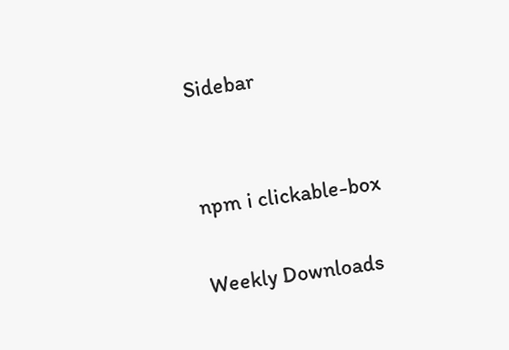Sidebar


npm i clickable-box

Weekly Downloads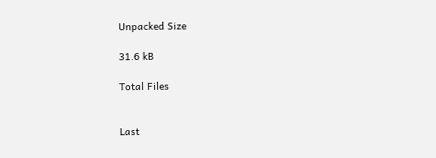Unpacked Size

31.6 kB

Total Files


Last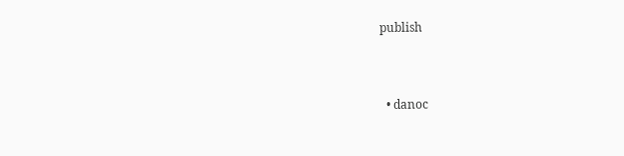publish


  • danoc